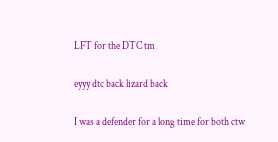LFT for the DTC tm

eyyy dtc back lizard back

I was a defender for a long time for both ctw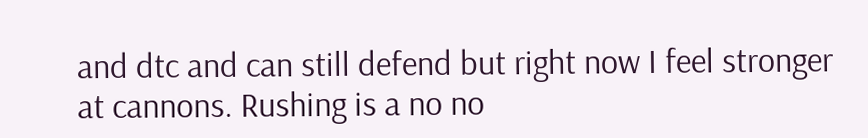and dtc and can still defend but right now I feel stronger at cannons. Rushing is a no no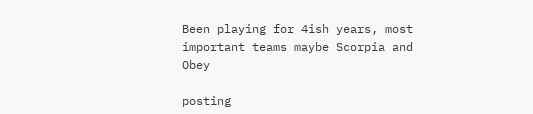Been playing for 4ish years, most important teams maybe Scorpia and Obey

posting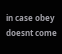in case obey doesnt come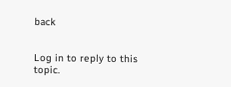back


Log in to reply to this topic.